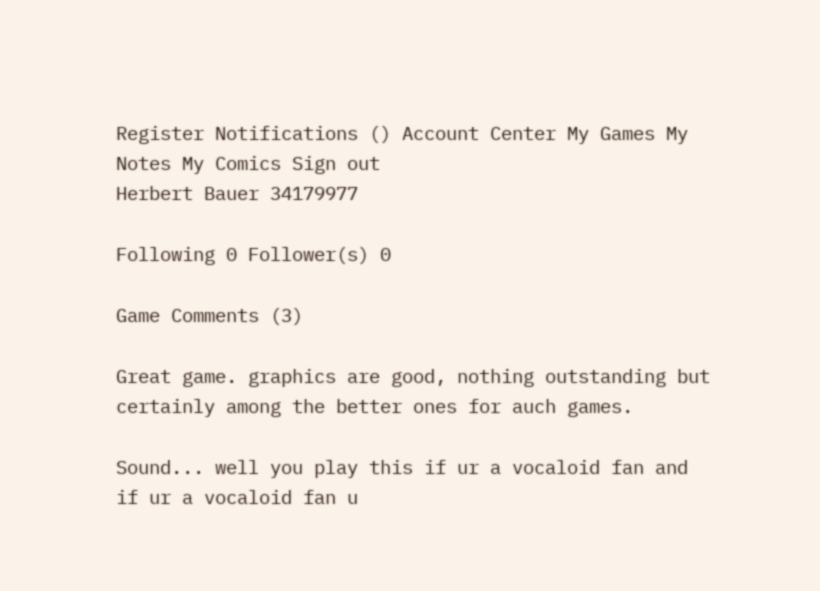Register Notifications () Account Center My Games My Notes My Comics Sign out
Herbert Bauer 34179977

Following 0 Follower(s) 0

Game Comments (3)

Great game. graphics are good, nothing outstanding but certainly among the better ones for auch games.

Sound... well you play this if ur a vocaloid fan and if ur a vocaloid fan u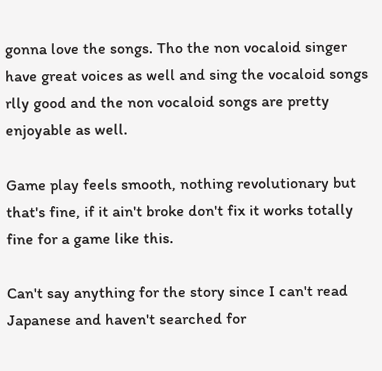gonna love the songs. Tho the non vocaloid singer have great voices as well and sing the vocaloid songs rlly good and the non vocaloid songs are pretty enjoyable as well.

Game play feels smooth, nothing revolutionary but that's fine, if it ain't broke don't fix it works totally fine for a game like this.

Can't say anything for the story since I can't read Japanese and haven't searched for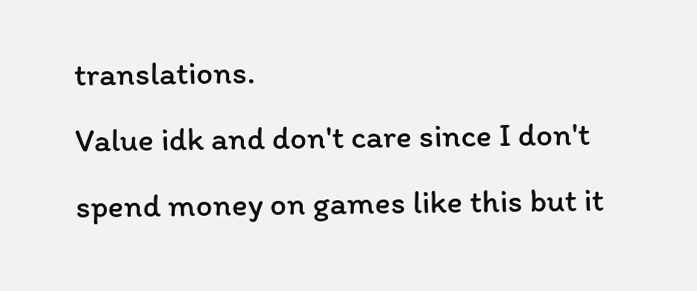translations.
Value idk and don't care since I don't spend money on games like this but it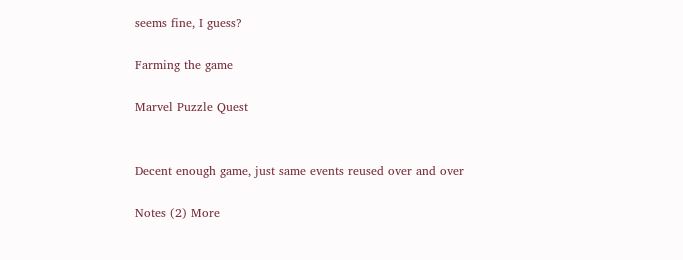seems fine, I guess?

Farming the game

Marvel Puzzle Quest


Decent enough game, just same events reused over and over

Notes (2) More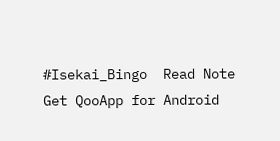#Isekai_Bingo  Read Note
Get QooApp for Android